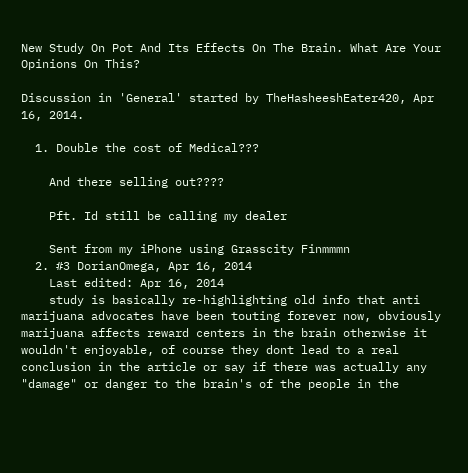New Study On Pot And Its Effects On The Brain. What Are Your Opinions On This?

Discussion in 'General' started by TheHasheeshEater420, Apr 16, 2014.

  1. Double the cost of Medical???

    And there selling out????

    Pft. Id still be calling my dealer

    Sent from my iPhone using Grasscity Finmmmn
  2. #3 DorianOmega, Apr 16, 2014
    Last edited: Apr 16, 2014
    study is basically re-highlighting old info that anti marijuana advocates have been touting forever now, obviously marijuana affects reward centers in the brain otherwise it wouldn't enjoyable, of course they dont lead to a real conclusion in the article or say if there was actually any "damage" or danger to the brain's of the people in the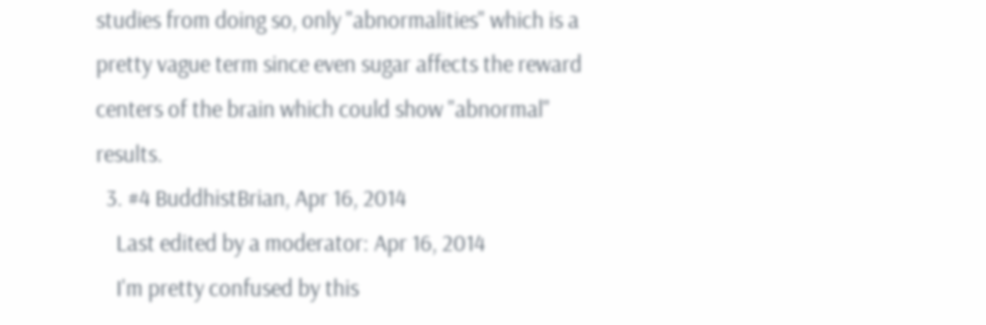studies from doing so, only "abnormalities" which is a pretty vague term since even sugar affects the reward centers of the brain which could show "abnormal" results.
  3. #4 BuddhistBrian, Apr 16, 2014
    Last edited by a moderator: Apr 16, 2014
    I'm pretty confused by this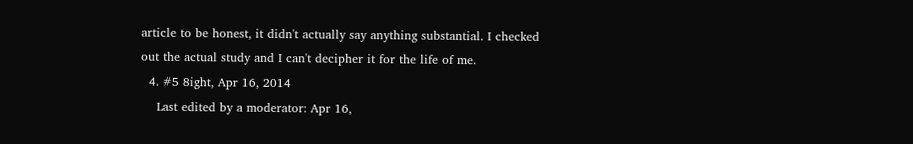article to be honest, it didn't actually say anything substantial. I checked out the actual study and I can't decipher it for the life of me.
  4. #5 8ight, Apr 16, 2014
    Last edited by a moderator: Apr 16,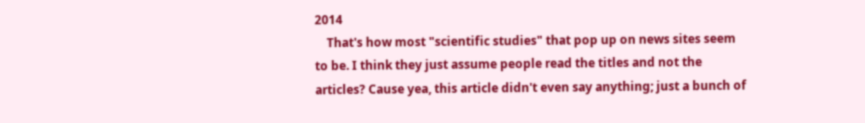2014
    That's how most "scientific studies" that pop up on news sites seem to be. I think they just assume people read the titles and not the articles? Cause yea, this article didn't even say anything; just a bunch of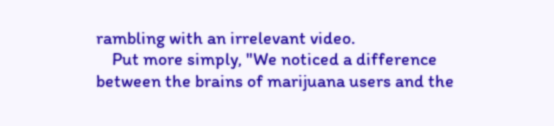rambling with an irrelevant video.
    Put more simply, "We noticed a difference between the brains of marijuana users and the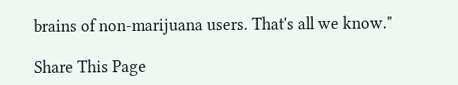brains of non-marijuana users. That's all we know."

Share This Page